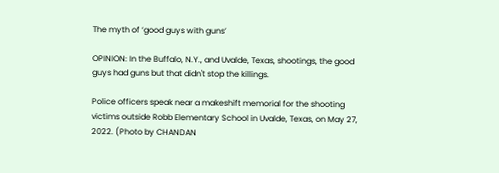The myth of ‘good guys with guns’

OPINION: In the Buffalo, N.Y., and Uvalde, Texas, shootings, the good guys had guns but that didn't stop the killings.

Police officers speak near a makeshift memorial for the shooting victims outside Robb Elementary School in Uvalde, Texas, on May 27, 2022. (Photo by CHANDAN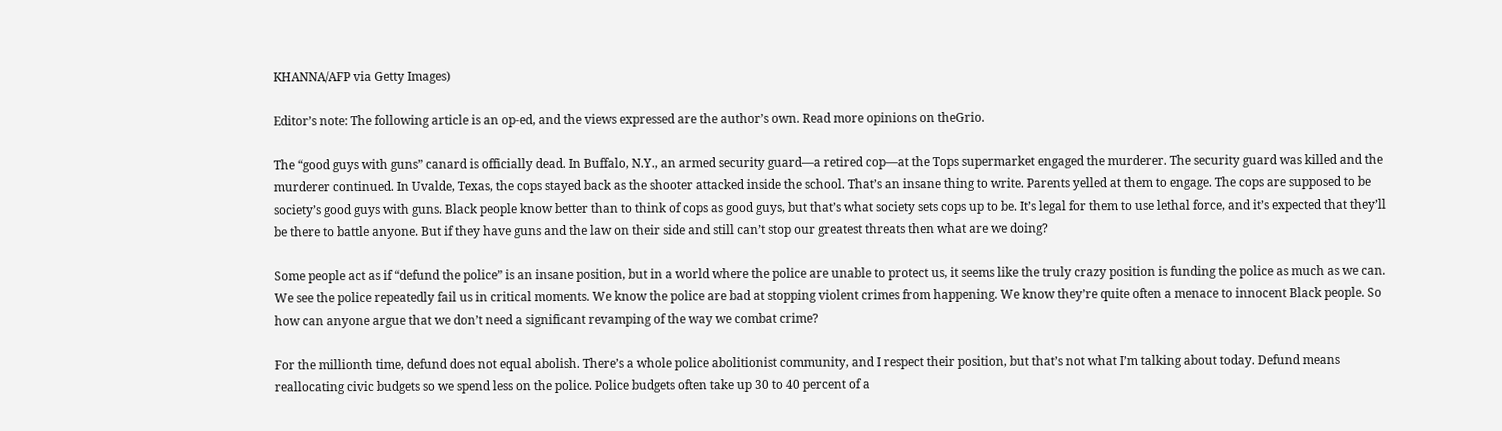KHANNA/AFP via Getty Images)

Editor’s note: The following article is an op-ed, and the views expressed are the author’s own. Read more opinions on theGrio.

The “good guys with guns” canard is officially dead. In Buffalo, N.Y., an armed security guard—a retired cop—at the Tops supermarket engaged the murderer. The security guard was killed and the murderer continued. In Uvalde, Texas, the cops stayed back as the shooter attacked inside the school. That’s an insane thing to write. Parents yelled at them to engage. The cops are supposed to be society’s good guys with guns. Black people know better than to think of cops as good guys, but that’s what society sets cops up to be. It’s legal for them to use lethal force, and it’s expected that they’ll be there to battle anyone. But if they have guns and the law on their side and still can’t stop our greatest threats then what are we doing?

Some people act as if “defund the police” is an insane position, but in a world where the police are unable to protect us, it seems like the truly crazy position is funding the police as much as we can. We see the police repeatedly fail us in critical moments. We know the police are bad at stopping violent crimes from happening. We know they’re quite often a menace to innocent Black people. So how can anyone argue that we don’t need a significant revamping of the way we combat crime?

For the millionth time, defund does not equal abolish. There’s a whole police abolitionist community, and I respect their position, but that’s not what I’m talking about today. Defund means reallocating civic budgets so we spend less on the police. Police budgets often take up 30 to 40 percent of a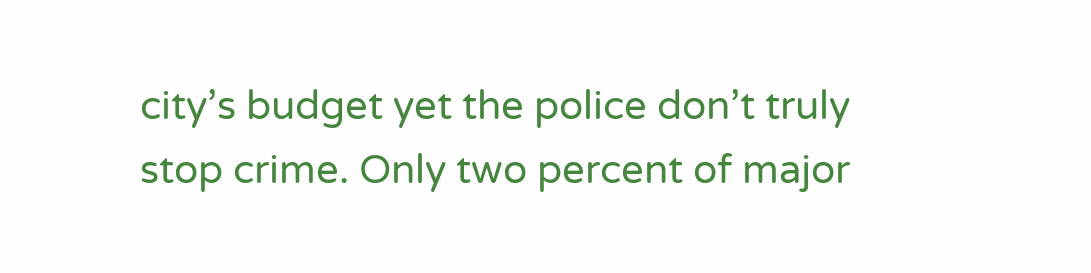city’s budget yet the police don’t truly stop crime. Only two percent of major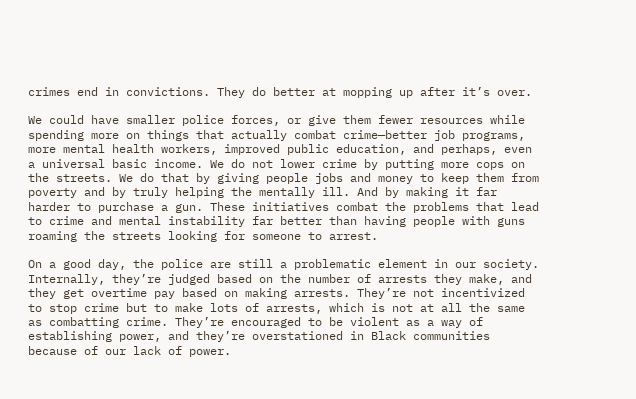crimes end in convictions. They do better at mopping up after it’s over.

We could have smaller police forces, or give them fewer resources while spending more on things that actually combat crime—better job programs, more mental health workers, improved public education, and perhaps, even a universal basic income. We do not lower crime by putting more cops on the streets. We do that by giving people jobs and money to keep them from poverty and by truly helping the mentally ill. And by making it far harder to purchase a gun. These initiatives combat the problems that lead to crime and mental instability far better than having people with guns roaming the streets looking for someone to arrest.

On a good day, the police are still a problematic element in our society. Internally, they’re judged based on the number of arrests they make, and they get overtime pay based on making arrests. They’re not incentivized to stop crime but to make lots of arrests, which is not at all the same as combatting crime. They’re encouraged to be violent as a way of establishing power, and they’re overstationed in Black communities because of our lack of power.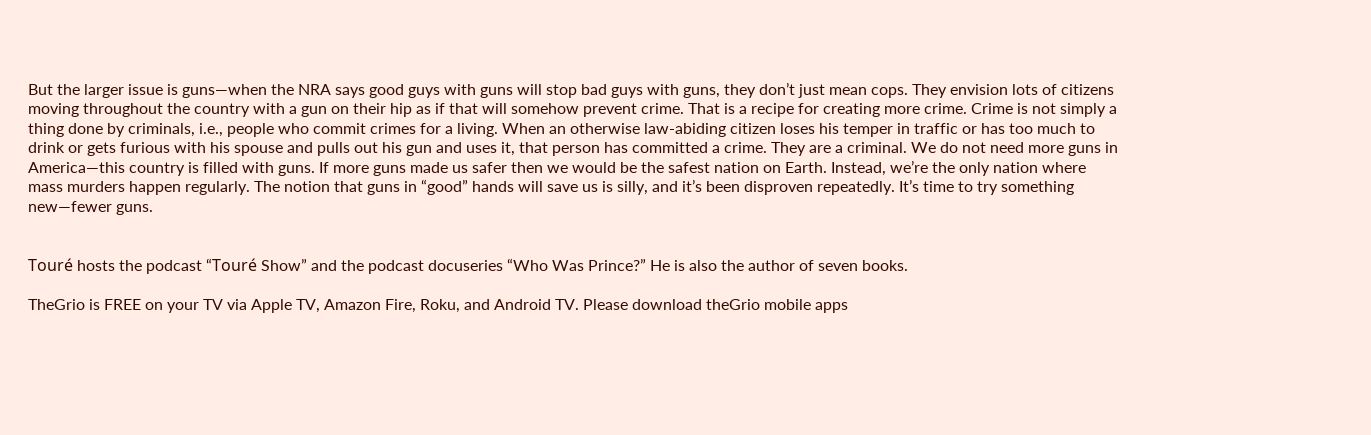But the larger issue is guns—when the NRA says good guys with guns will stop bad guys with guns, they don’t just mean cops. They envision lots of citizens moving throughout the country with a gun on their hip as if that will somehow prevent crime. That is a recipe for creating more crime. Crime is not simply a thing done by criminals, i.e., people who commit crimes for a living. When an otherwise law-abiding citizen loses his temper in traffic or has too much to drink or gets furious with his spouse and pulls out his gun and uses it, that person has committed a crime. They are a criminal. We do not need more guns in America—this country is filled with guns. If more guns made us safer then we would be the safest nation on Earth. Instead, we’re the only nation where mass murders happen regularly. The notion that guns in “good” hands will save us is silly, and it’s been disproven repeatedly. It’s time to try something new—fewer guns.


Touré hosts the podcast “Touré Show” and the podcast docuseries “Who Was Prince?” He is also the author of seven books.

TheGrio is FREE on your TV via Apple TV, Amazon Fire, Roku, and Android TV. Please download theGrio mobile apps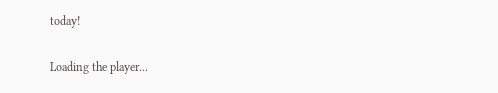today!

Loading the player...